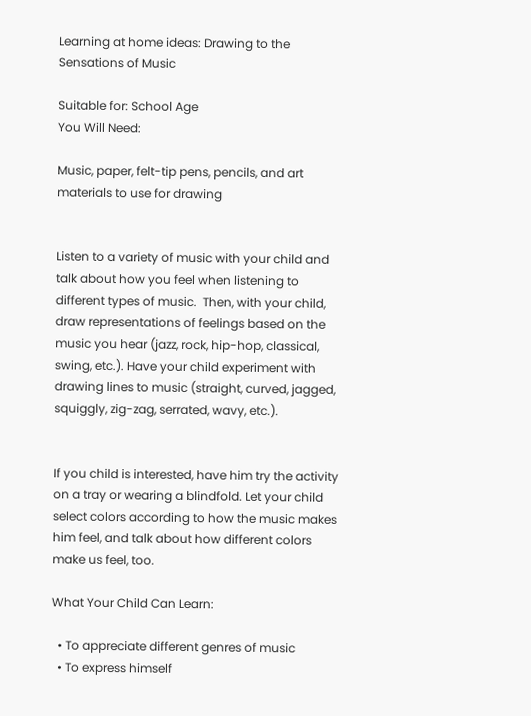Learning at home ideas: Drawing to the Sensations of Music

Suitable for: School Age
You Will Need:

Music, paper, felt-tip pens, pencils, and art materials to use for drawing


Listen to a variety of music with your child and talk about how you feel when listening to different types of music.  Then, with your child, draw representations of feelings based on the music you hear (jazz, rock, hip-hop, classical, swing, etc.). Have your child experiment with drawing lines to music (straight, curved, jagged, squiggly, zig-zag, serrated, wavy, etc.).


If you child is interested, have him try the activity on a tray or wearing a blindfold. Let your child select colors according to how the music makes him feel, and talk about how different colors make us feel, too.

What Your Child Can Learn:

  • To appreciate different genres of music
  • To express himself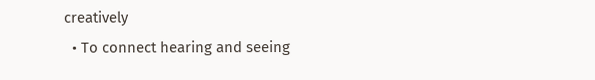creatively
  • To connect hearing and seeing